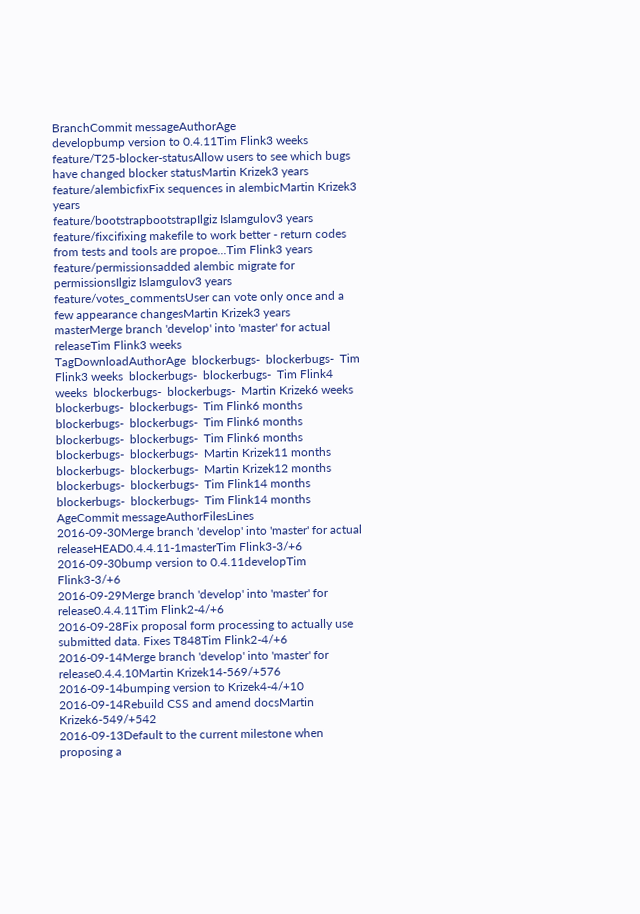BranchCommit messageAuthorAge
developbump version to 0.4.11Tim Flink3 weeks
feature/T25-blocker-statusAllow users to see which bugs have changed blocker statusMartin Krizek3 years
feature/alembicfixFix sequences in alembicMartin Krizek3 years
feature/bootstrapbootstrapIlgiz Islamgulov3 years
feature/fixcifixing makefile to work better - return codes from tests and tools are propoe...Tim Flink3 years
feature/permissionsadded alembic migrate for permissionsIlgiz Islamgulov3 years
feature/votes_commentsUser can vote only once and a few appearance changesMartin Krizek3 years
masterMerge branch 'develop' into 'master' for actual releaseTim Flink3 weeks
TagDownloadAuthorAge  blockerbugs-  blockerbugs-  Tim Flink3 weeks  blockerbugs-  blockerbugs-  Tim Flink4 weeks  blockerbugs-  blockerbugs-  Martin Krizek6 weeks  blockerbugs-  blockerbugs-  Tim Flink6 months  blockerbugs-  blockerbugs-  Tim Flink6 months  blockerbugs-  blockerbugs-  Tim Flink6 months  blockerbugs-  blockerbugs-  Martin Krizek11 months  blockerbugs-  blockerbugs-  Martin Krizek12 months  blockerbugs-  blockerbugs-  Tim Flink14 months  blockerbugs-  blockerbugs-  Tim Flink14 months
AgeCommit messageAuthorFilesLines
2016-09-30Merge branch 'develop' into 'master' for actual releaseHEAD0.4.4.11-1masterTim Flink3-3/+6
2016-09-30bump version to 0.4.11developTim Flink3-3/+6
2016-09-29Merge branch 'develop' into 'master' for release0.4.4.11Tim Flink2-4/+6
2016-09-28Fix proposal form processing to actually use submitted data. Fixes T848Tim Flink2-4/+6
2016-09-14Merge branch 'develop' into 'master' for release0.4.4.10Martin Krizek14-569/+576
2016-09-14bumping version to Krizek4-4/+10
2016-09-14Rebuild CSS and amend docsMartin Krizek6-549/+542
2016-09-13Default to the current milestone when proposing a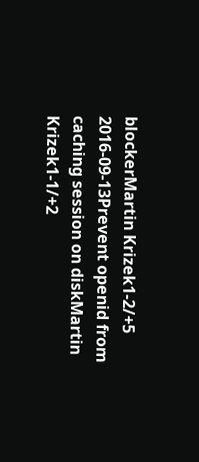blockerMartin Krizek1-2/+5
2016-09-13Prevent openid from caching session on diskMartin Krizek1-1/+2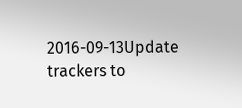2016-09-13Update trackers to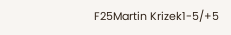F25Martin Krizek1-5/+5